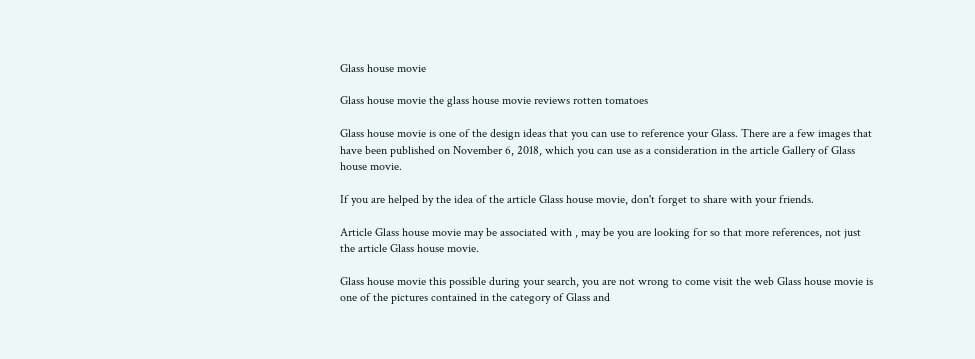Glass house movie

Glass house movie the glass house movie reviews rotten tomatoes

Glass house movie is one of the design ideas that you can use to reference your Glass. There are a few images that have been published on November 6, 2018, which you can use as a consideration in the article Gallery of Glass house movie.

If you are helped by the idea of the article Glass house movie, don't forget to share with your friends.

Article Glass house movie may be associated with , may be you are looking for so that more references, not just the article Glass house movie.

Glass house movie this possible during your search, you are not wrong to come visit the web Glass house movie is one of the pictures contained in the category of Glass and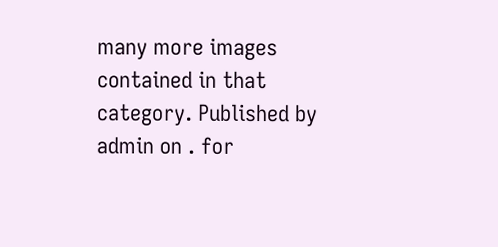many more images contained in that category. Published by admin on . for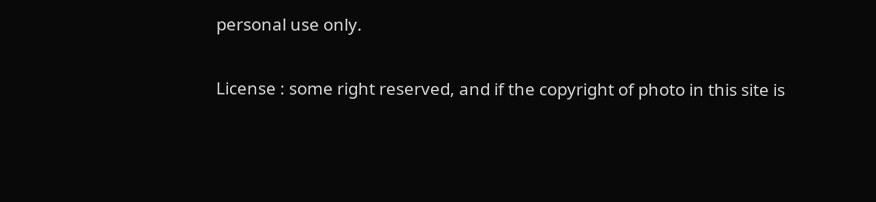personal use only.

License : some right reserved, and if the copyright of photo in this site is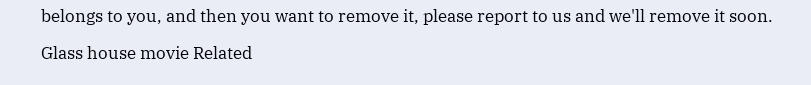belongs to you, and then you want to remove it, please report to us and we'll remove it soon.

Glass house movie Related